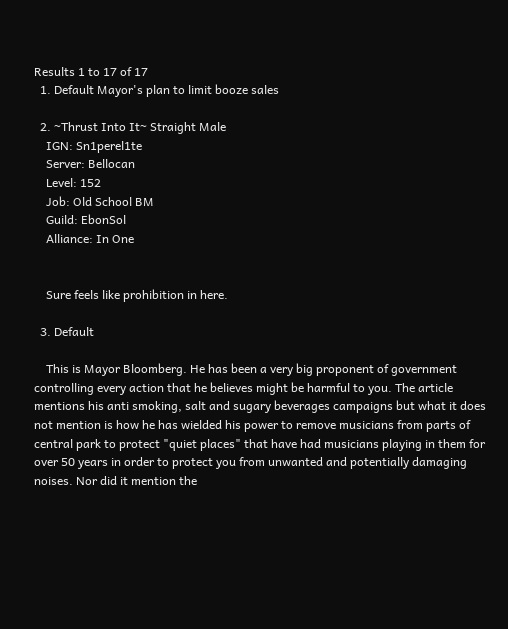Results 1 to 17 of 17
  1. Default Mayor's plan to limit booze sales

  2. ~Thrust Into It~ Straight Male
    IGN: Sn1perel1te
    Server: Bellocan
    Level: 152
    Job: Old School BM
    Guild: EbonSol
    Alliance: In One


    Sure feels like prohibition in here.

  3. Default

    This is Mayor Bloomberg. He has been a very big proponent of government controlling every action that he believes might be harmful to you. The article mentions his anti smoking, salt and sugary beverages campaigns but what it does not mention is how he has wielded his power to remove musicians from parts of central park to protect "quiet places" that have had musicians playing in them for over 50 years in order to protect you from unwanted and potentially damaging noises. Nor did it mention the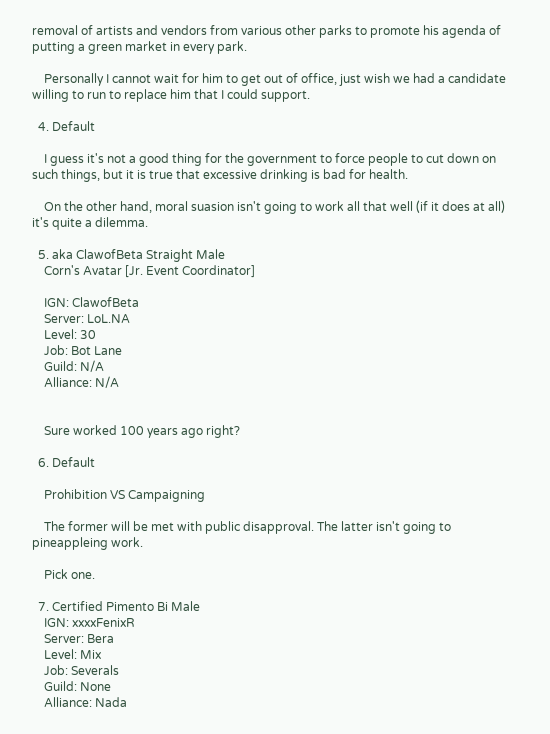removal of artists and vendors from various other parks to promote his agenda of putting a green market in every park.

    Personally I cannot wait for him to get out of office, just wish we had a candidate willing to run to replace him that I could support.

  4. Default

    I guess it's not a good thing for the government to force people to cut down on such things, but it is true that excessive drinking is bad for health.

    On the other hand, moral suasion isn't going to work all that well (if it does at all) it's quite a dilemma.

  5. aka ClawofBeta Straight Male
    Corn's Avatar [Jr. Event Coordinator]

    IGN: ClawofBeta
    Server: LoL.NA
    Level: 30
    Job: Bot Lane
    Guild: N/A
    Alliance: N/A


    Sure worked 100 years ago right?

  6. Default

    Prohibition VS Campaigning

    The former will be met with public disapproval. The latter isn't going to pineappleing work.

    Pick one.

  7. Certified Pimento Bi Male
    IGN: xxxxFenixR
    Server: Bera
    Level: Mix
    Job: Severals
    Guild: None
    Alliance: Nada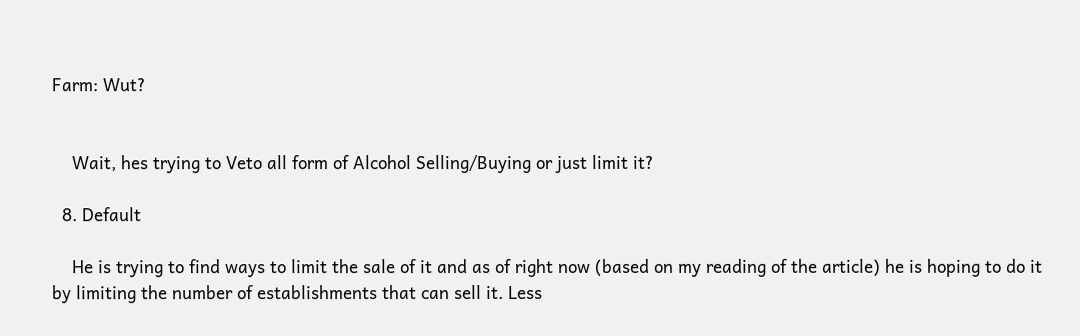Farm: Wut?


    Wait, hes trying to Veto all form of Alcohol Selling/Buying or just limit it?

  8. Default

    He is trying to find ways to limit the sale of it and as of right now (based on my reading of the article) he is hoping to do it by limiting the number of establishments that can sell it. Less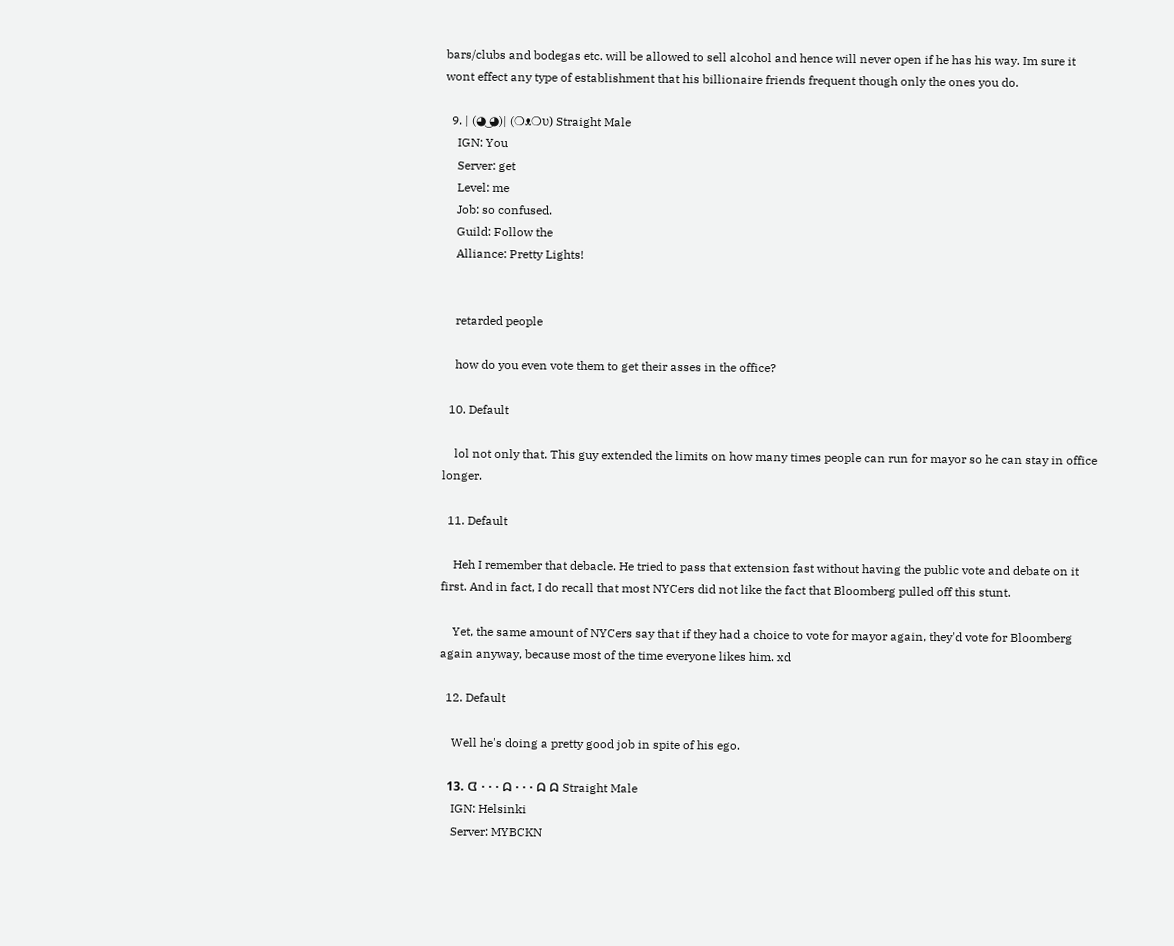bars/clubs and bodegas etc. will be allowed to sell alcohol and hence will never open if he has his way. Im sure it wont effect any type of establishment that his billionaire friends frequent though only the ones you do.

  9. | (◕ ‿◕)| (❍ᴥ❍ʋ) Straight Male
    IGN: You
    Server: get
    Level: me
    Job: so confused.
    Guild: Follow the
    Alliance: Pretty Lights!


    retarded people

    how do you even vote them to get their asses in the office?

  10. Default

    lol not only that. This guy extended the limits on how many times people can run for mayor so he can stay in office longer.

  11. Default

    Heh I remember that debacle. He tried to pass that extension fast without having the public vote and debate on it first. And in fact, I do recall that most NYCers did not like the fact that Bloomberg pulled off this stunt.

    Yet, the same amount of NYCers say that if they had a choice to vote for mayor again, they'd vote for Bloomberg again anyway, because most of the time everyone likes him. xd

  12. Default

    Well he's doing a pretty good job in spite of his ego.

  13. ᗧ · · · ᗣ · · · ᗣ ᗣ Straight Male
    IGN: Helsinki
    Server: MYBCKN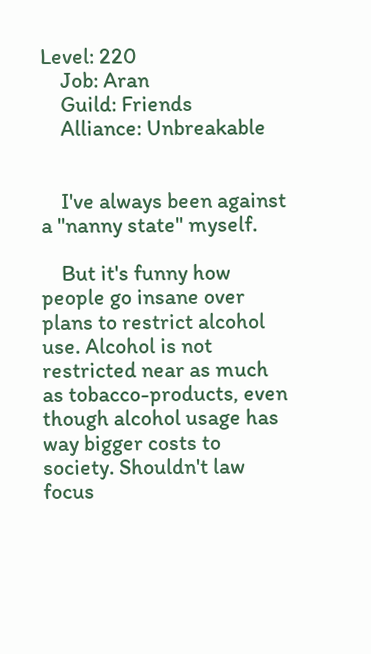Level: 220
    Job: Aran
    Guild: Friends
    Alliance: Unbreakable


    I've always been against a "nanny state" myself.

    But it's funny how people go insane over plans to restrict alcohol use. Alcohol is not restricted near as much as tobacco-products, even though alcohol usage has way bigger costs to society. Shouldn't law focus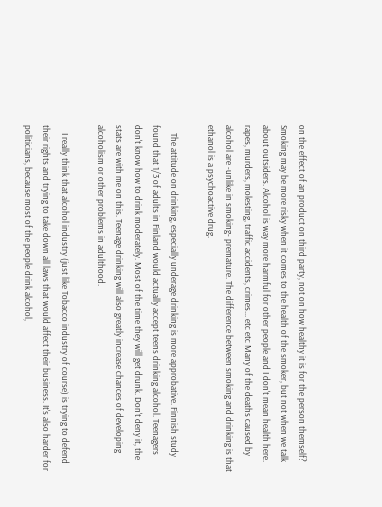on the effect of an product on third party, not on how healthy it is for the person themself? Smoking may be more risky when it comes to the health of the smoker, but not when we talk about outsiders. Alcohol is way more harmful for other people and I don't mean health here. rapes, murders, molesting, traffic accidents, crimes... etc etc Many of the deaths caused by alcohol are -unlike in smoking- premature. The difference between smoking and drinking is that ethanol is a psychoactive drug.

    The attitude on drinking, especially underage drinking is more approbative. Finnish study found that 1/3 of adults in Finland would actually accept teens drinking alcohol. Teenagers don't know how to drink moderately. Most of the time they will get drunk. Don't deny it, the stats are with me on this. Teenage drinking will also greatly increase chances of developing alcoholism or other problems in adulthood.

    I really think that alcohol industry (just like Tobacco industry of course) is trying to defend their rights and trying to take down all laws that would affect their business. It's also harder for politicians, because most of the people drink alcohol,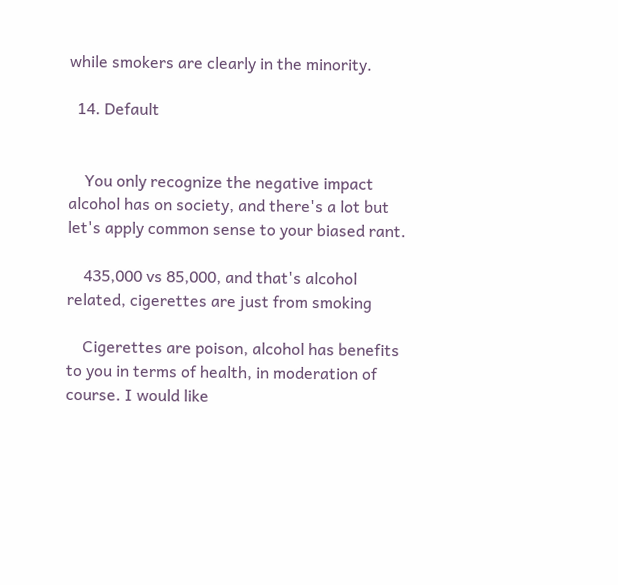while smokers are clearly in the minority.

  14. Default


    You only recognize the negative impact alcohol has on society, and there's a lot but let's apply common sense to your biased rant.

    435,000 vs 85,000, and that's alcohol related, cigerettes are just from smoking

    Cigerettes are poison, alcohol has benefits to you in terms of health, in moderation of course. I would like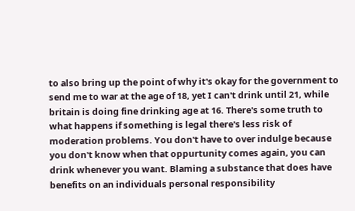to also bring up the point of why it's okay for the government to send me to war at the age of 18, yet I can't drink until 21, while britain is doing fine drinking age at 16. There's some truth to what happens if something is legal there's less risk of moderation problems. You don't have to over indulge because you don't know when that oppurtunity comes again, you can drink whenever you want. Blaming a substance that does have benefits on an individuals personal responsibility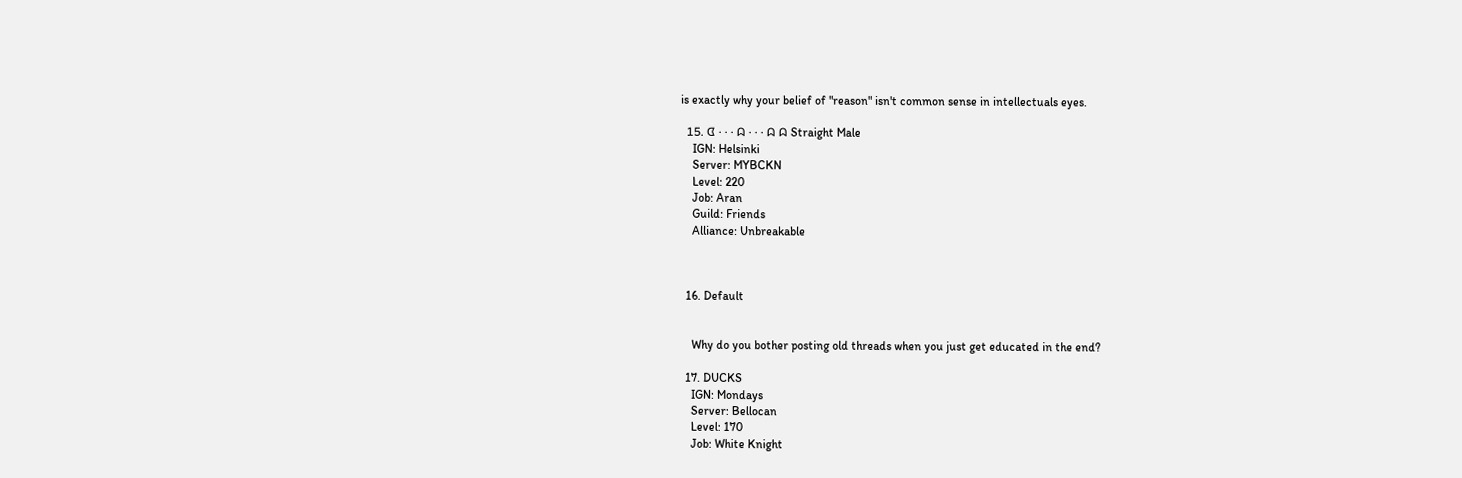is exactly why your belief of "reason" isn't common sense in intellectuals eyes.

  15. ᗧ · · · ᗣ · · · ᗣ ᗣ Straight Male
    IGN: Helsinki
    Server: MYBCKN
    Level: 220
    Job: Aran
    Guild: Friends
    Alliance: Unbreakable



  16. Default


    Why do you bother posting old threads when you just get educated in the end?

  17. DUCKS
    IGN: Mondays
    Server: Bellocan
    Level: 170
    Job: White Knight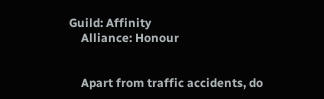Guild: Affinity
    Alliance: Honour


    Apart from traffic accidents, do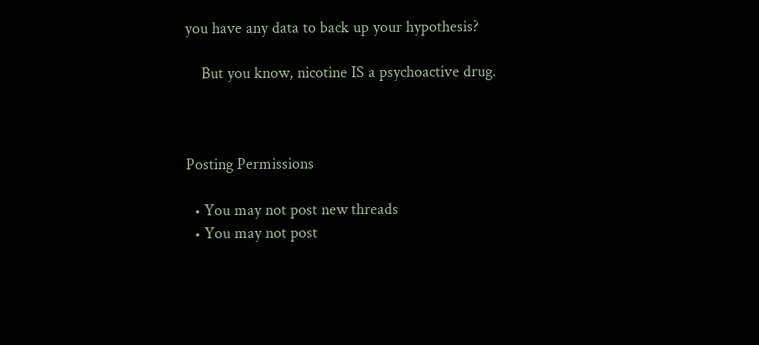you have any data to back up your hypothesis?

    But you know, nicotine IS a psychoactive drug.



Posting Permissions

  • You may not post new threads
  • You may not post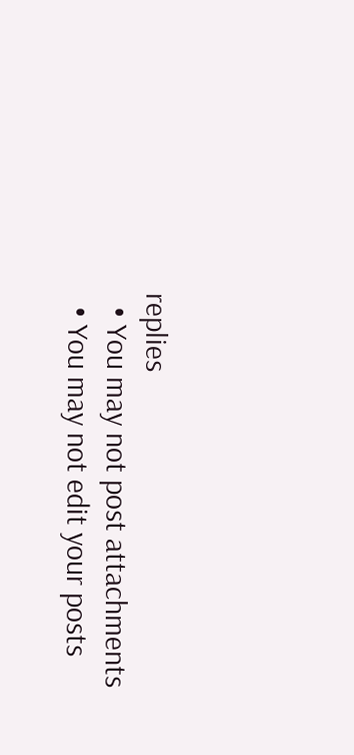replies
  • You may not post attachments
  • You may not edit your posts